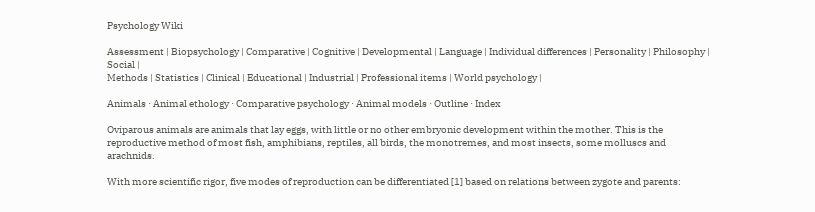Psychology Wiki

Assessment | Biopsychology | Comparative | Cognitive | Developmental | Language | Individual differences | Personality | Philosophy | Social |
Methods | Statistics | Clinical | Educational | Industrial | Professional items | World psychology |

Animals · Animal ethology · Comparative psychology · Animal models · Outline · Index

Oviparous animals are animals that lay eggs, with little or no other embryonic development within the mother. This is the reproductive method of most fish, amphibians, reptiles, all birds, the monotremes, and most insects, some molluscs and arachnids.

With more scientific rigor, five modes of reproduction can be differentiated [1] based on relations between zygote and parents: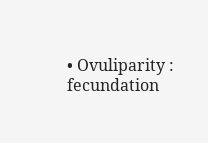• Ovuliparity : fecundation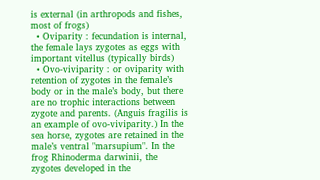is external (in arthropods and fishes, most of frogs)
  • Oviparity : fecundation is internal, the female lays zygotes as eggs with important vitellus (typically birds)
  • Ovo-viviparity : or oviparity with retention of zygotes in the female’s body or in the male’s body, but there are no trophic interactions between zygote and parents. (Anguis fragilis is an example of ovo-viviparity.) In the sea horse, zygotes are retained in the male’s ventral "marsupium". In the frog Rhinoderma darwinii, the zygotes developed in the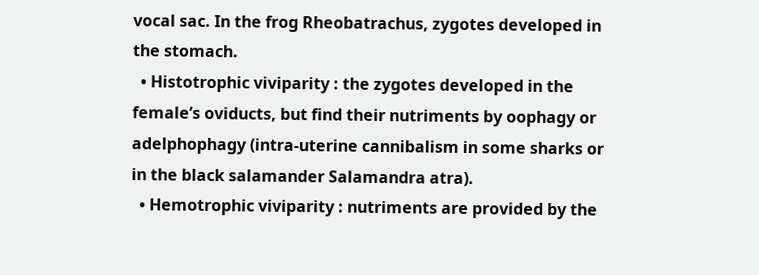vocal sac. In the frog Rheobatrachus, zygotes developed in the stomach.
  • Histotrophic viviparity : the zygotes developed in the female’s oviducts, but find their nutriments by oophagy or adelphophagy (intra-uterine cannibalism in some sharks or in the black salamander Salamandra atra).
  • Hemotrophic viviparity : nutriments are provided by the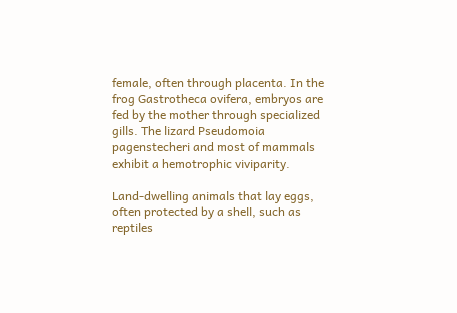female, often through placenta. In the frog Gastrotheca ovifera, embryos are fed by the mother through specialized gills. The lizard Pseudomoia pagenstecheri and most of mammals exhibit a hemotrophic viviparity.

Land-dwelling animals that lay eggs, often protected by a shell, such as reptiles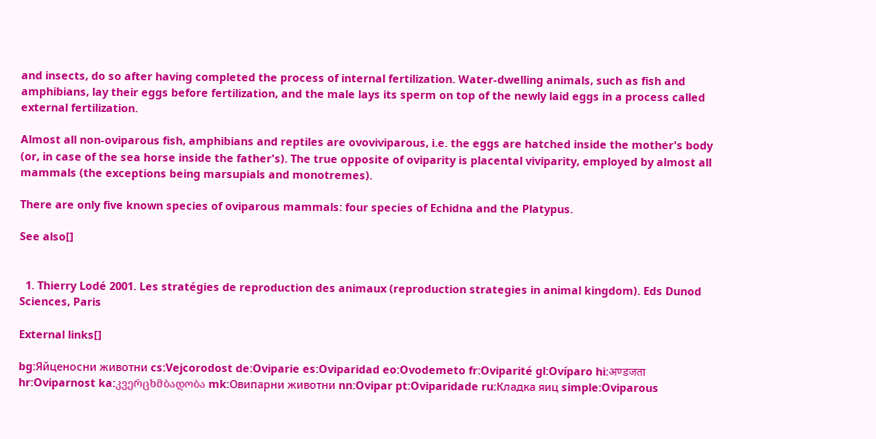and insects, do so after having completed the process of internal fertilization. Water-dwelling animals, such as fish and amphibians, lay their eggs before fertilization, and the male lays its sperm on top of the newly laid eggs in a process called external fertilization.

Almost all non-oviparous fish, amphibians and reptiles are ovoviviparous, i.e. the eggs are hatched inside the mother's body (or, in case of the sea horse inside the father's). The true opposite of oviparity is placental viviparity, employed by almost all mammals (the exceptions being marsupials and monotremes).

There are only five known species of oviparous mammals: four species of Echidna and the Platypus.

See also[]


  1. Thierry Lodé 2001. Les stratégies de reproduction des animaux (reproduction strategies in animal kingdom). Eds Dunod Sciences, Paris

External links[]

bg:Яйценосни животни cs:Vejcorodost de:Oviparie es:Oviparidad eo:Ovodemeto fr:Oviparité gl:Ovíparo hi:अण्डजता hr:Oviparnost ka:კვერცხმბადობა mk:Овипарни животни nn:Ovipar pt:Oviparidade ru:Кладка яиц simple:Oviparous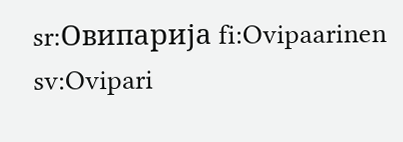sr:Овипарија fi:Ovipaarinen sv:Ovipari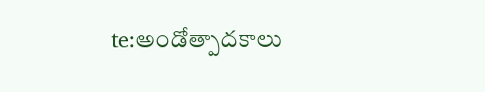te:అండోత్పాదకాలు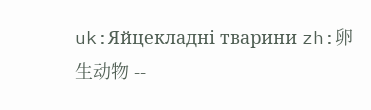uk:Яйцекладні тварини zh:卵生动物 --